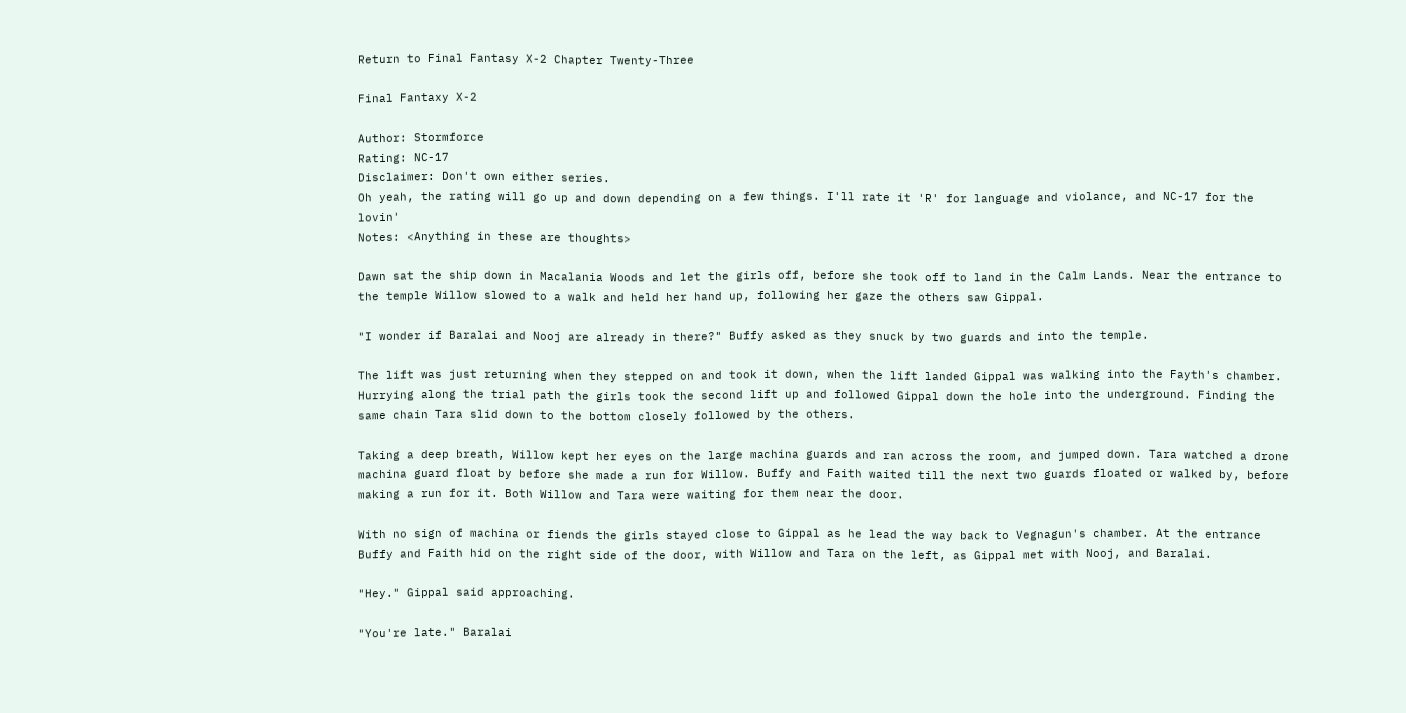Return to Final Fantasy X-2 Chapter Twenty-Three

Final Fantaxy X-2

Author: Stormforce
Rating: NC-17
Disclaimer: Don't own either series.
Oh yeah, the rating will go up and down depending on a few things. I'll rate it 'R' for language and violance, and NC-17 for the lovin'
Notes: <Anything in these are thoughts>

Dawn sat the ship down in Macalania Woods and let the girls off, before she took off to land in the Calm Lands. Near the entrance to the temple Willow slowed to a walk and held her hand up, following her gaze the others saw Gippal.

"I wonder if Baralai and Nooj are already in there?" Buffy asked as they snuck by two guards and into the temple.

The lift was just returning when they stepped on and took it down, when the lift landed Gippal was walking into the Fayth's chamber. Hurrying along the trial path the girls took the second lift up and followed Gippal down the hole into the underground. Finding the same chain Tara slid down to the bottom closely followed by the others.

Taking a deep breath, Willow kept her eyes on the large machina guards and ran across the room, and jumped down. Tara watched a drone machina guard float by before she made a run for Willow. Buffy and Faith waited till the next two guards floated or walked by, before making a run for it. Both Willow and Tara were waiting for them near the door.

With no sign of machina or fiends the girls stayed close to Gippal as he lead the way back to Vegnagun's chamber. At the entrance Buffy and Faith hid on the right side of the door, with Willow and Tara on the left, as Gippal met with Nooj, and Baralai.

"Hey." Gippal said approaching.

"You're late." Baralai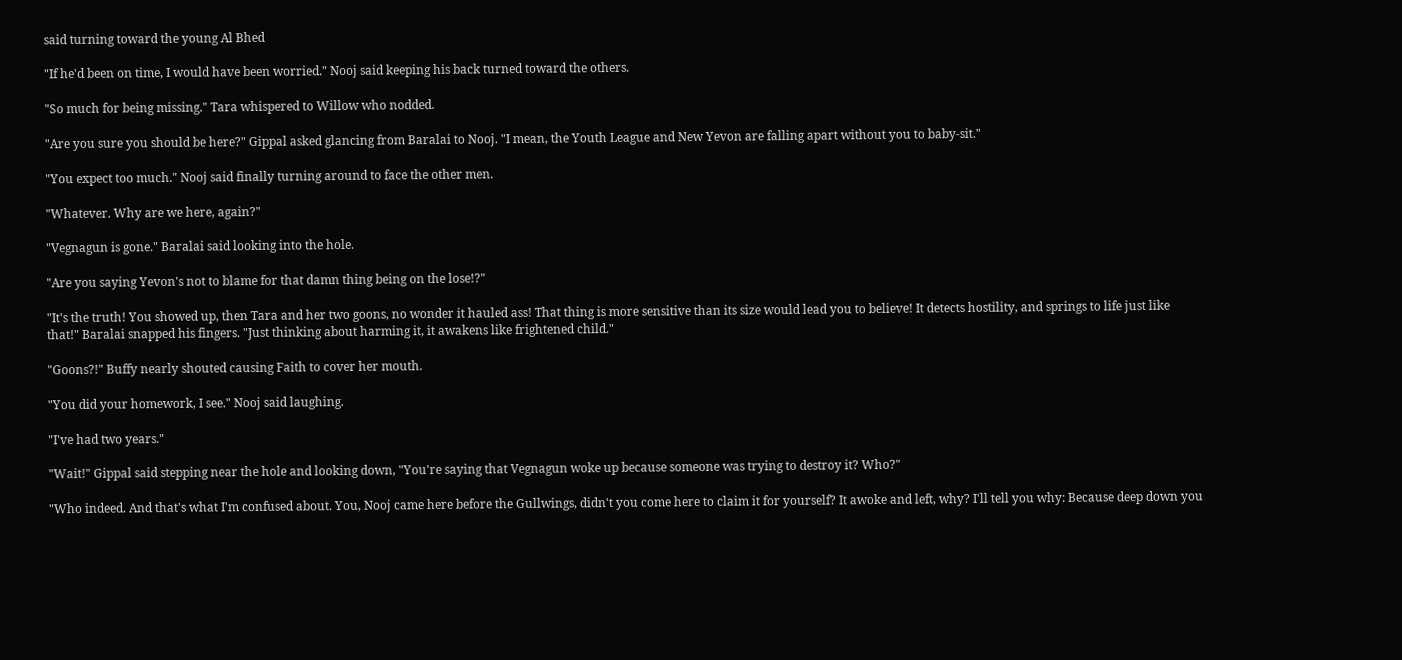said turning toward the young Al Bhed

"If he'd been on time, I would have been worried." Nooj said keeping his back turned toward the others.

"So much for being missing." Tara whispered to Willow who nodded.

"Are you sure you should be here?" Gippal asked glancing from Baralai to Nooj. "I mean, the Youth League and New Yevon are falling apart without you to baby-sit."

"You expect too much." Nooj said finally turning around to face the other men.

"Whatever. Why are we here, again?"

"Vegnagun is gone." Baralai said looking into the hole.

"Are you saying Yevon's not to blame for that damn thing being on the lose!?"

"It's the truth! You showed up, then Tara and her two goons, no wonder it hauled ass! That thing is more sensitive than its size would lead you to believe! It detects hostility, and springs to life just like that!" Baralai snapped his fingers. "Just thinking about harming it, it awakens like frightened child."

"Goons?!" Buffy nearly shouted causing Faith to cover her mouth.

"You did your homework, I see." Nooj said laughing.

"I've had two years."

"Wait!" Gippal said stepping near the hole and looking down, "You're saying that Vegnagun woke up because someone was trying to destroy it? Who?"

"Who indeed. And that's what I'm confused about. You, Nooj came here before the Gullwings, didn't you come here to claim it for yourself? It awoke and left, why? I'll tell you why: Because deep down you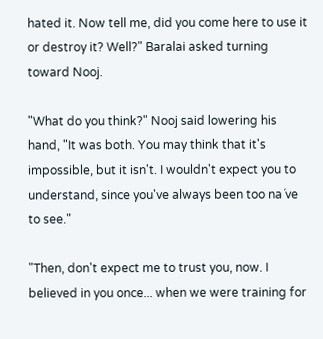hated it. Now tell me, did you come here to use it or destroy it? Well?" Baralai asked turning toward Nooj.

"What do you think?" Nooj said lowering his hand, "It was both. You may think that it's impossible, but it isn't. I wouldn't expect you to understand, since you've always been too na´ve to see."

"Then, don't expect me to trust you, now. I believed in you once... when we were training for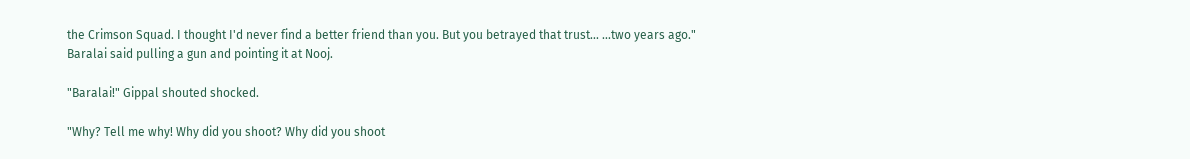the Crimson Squad. I thought I'd never find a better friend than you. But you betrayed that trust... ...two years ago." Baralai said pulling a gun and pointing it at Nooj.

"Baralai!" Gippal shouted shocked.

"Why? Tell me why! Why did you shoot? Why did you shoot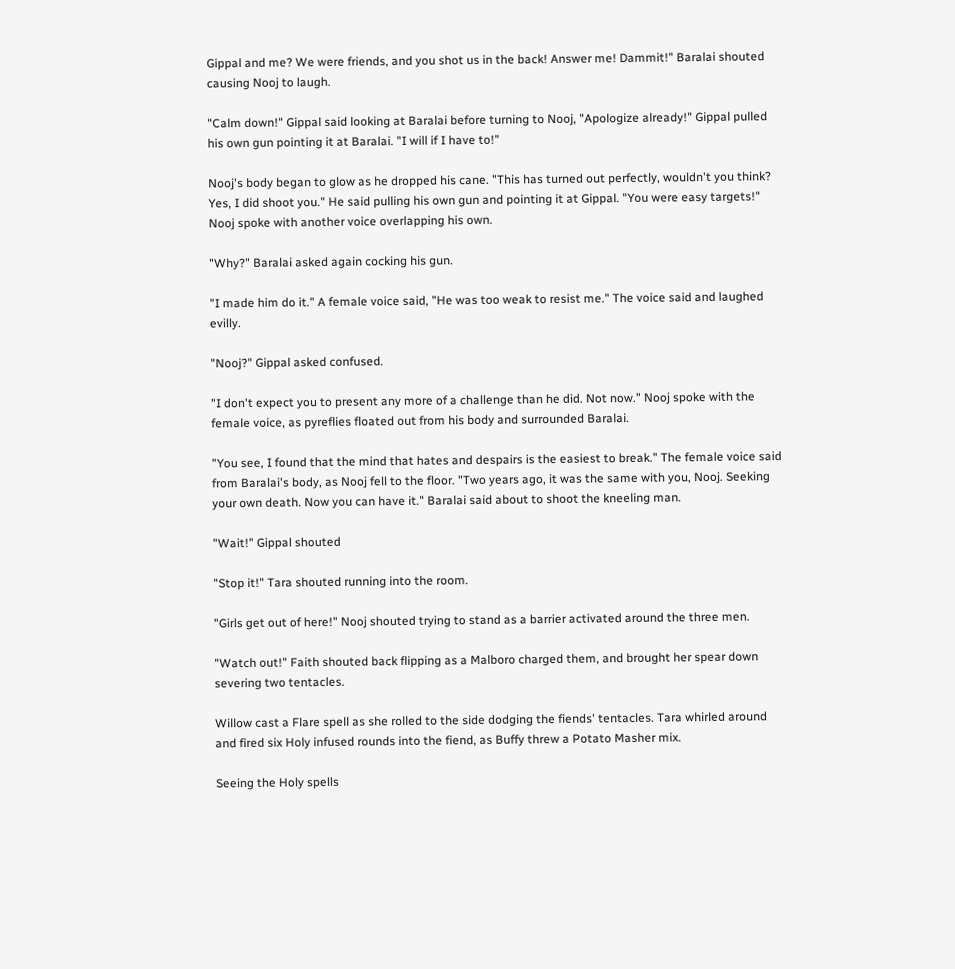Gippal and me? We were friends, and you shot us in the back! Answer me! Dammit!" Baralai shouted causing Nooj to laugh.

"Calm down!" Gippal said looking at Baralai before turning to Nooj, "Apologize already!" Gippal pulled his own gun pointing it at Baralai. "I will if I have to!"

Nooj's body began to glow as he dropped his cane. "This has turned out perfectly, wouldn't you think? Yes, I did shoot you." He said pulling his own gun and pointing it at Gippal. "You were easy targets!" Nooj spoke with another voice overlapping his own.

"Why?" Baralai asked again cocking his gun.

"I made him do it." A female voice said, "He was too weak to resist me." The voice said and laughed evilly.

"Nooj?" Gippal asked confused.

"I don't expect you to present any more of a challenge than he did. Not now." Nooj spoke with the female voice, as pyreflies floated out from his body and surrounded Baralai.

"You see, I found that the mind that hates and despairs is the easiest to break." The female voice said from Baralai's body, as Nooj fell to the floor. "Two years ago, it was the same with you, Nooj. Seeking your own death. Now you can have it." Baralai said about to shoot the kneeling man.

"Wait!" Gippal shouted

"Stop it!" Tara shouted running into the room.

"Girls get out of here!" Nooj shouted trying to stand as a barrier activated around the three men.

"Watch out!" Faith shouted back flipping as a Malboro charged them, and brought her spear down severing two tentacles.

Willow cast a Flare spell as she rolled to the side dodging the fiends' tentacles. Tara whirled around and fired six Holy infused rounds into the fiend, as Buffy threw a Potato Masher mix.

Seeing the Holy spells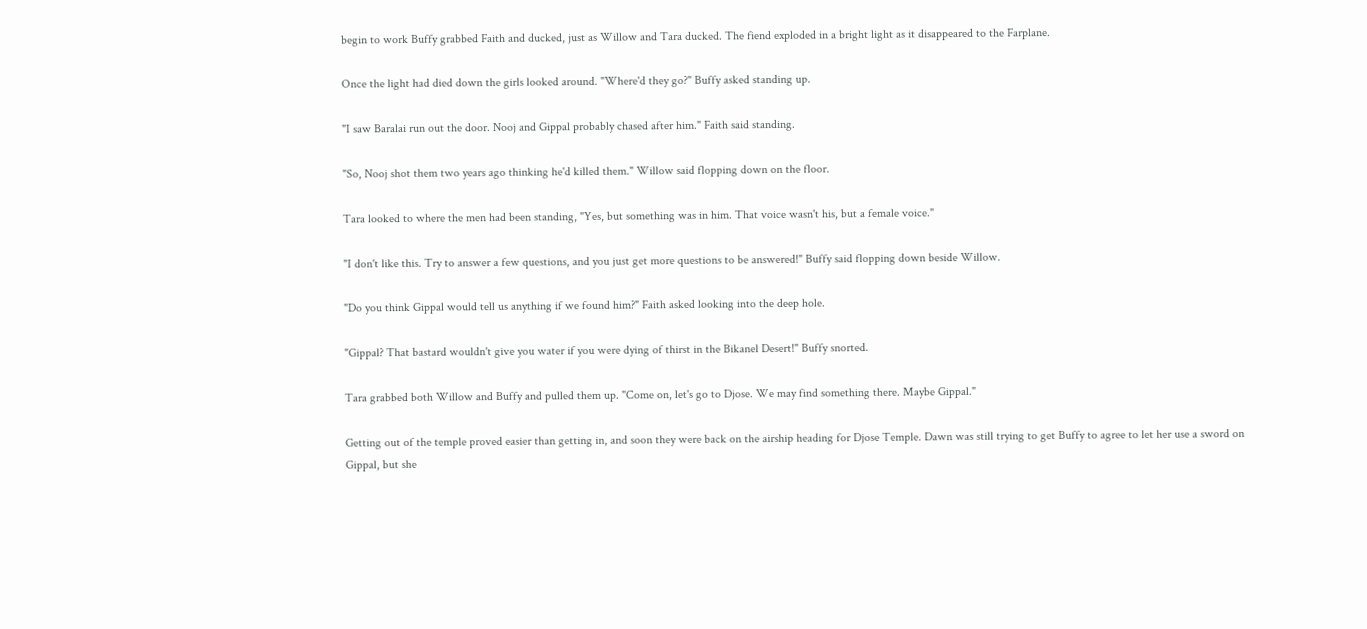begin to work Buffy grabbed Faith and ducked, just as Willow and Tara ducked. The fiend exploded in a bright light as it disappeared to the Farplane.

Once the light had died down the girls looked around. "Where'd they go?" Buffy asked standing up.

"I saw Baralai run out the door. Nooj and Gippal probably chased after him." Faith said standing.

"So, Nooj shot them two years ago thinking he'd killed them." Willow said flopping down on the floor.

Tara looked to where the men had been standing, "Yes, but something was in him. That voice wasn't his, but a female voice."

"I don't like this. Try to answer a few questions, and you just get more questions to be answered!" Buffy said flopping down beside Willow.

"Do you think Gippal would tell us anything if we found him?" Faith asked looking into the deep hole.

"Gippal? That bastard wouldn't give you water if you were dying of thirst in the Bikanel Desert!" Buffy snorted.

Tara grabbed both Willow and Buffy and pulled them up. "Come on, let's go to Djose. We may find something there. Maybe Gippal."

Getting out of the temple proved easier than getting in, and soon they were back on the airship heading for Djose Temple. Dawn was still trying to get Buffy to agree to let her use a sword on Gippal, but she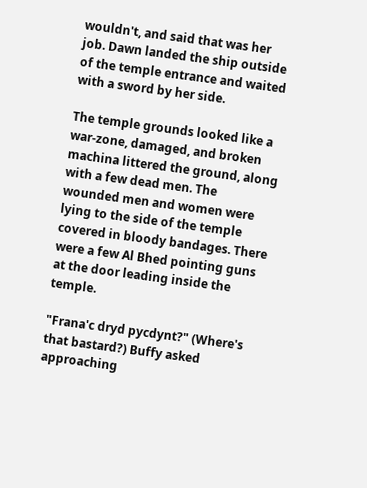wouldn't, and said that was her job. Dawn landed the ship outside of the temple entrance and waited with a sword by her side.

The temple grounds looked like a war-zone, damaged, and broken machina littered the ground, along with a few dead men. The wounded men and women were lying to the side of the temple covered in bloody bandages. There were a few Al Bhed pointing guns at the door leading inside the temple.

"Frana'c dryd pycdynt?" (Where's that bastard?) Buffy asked approaching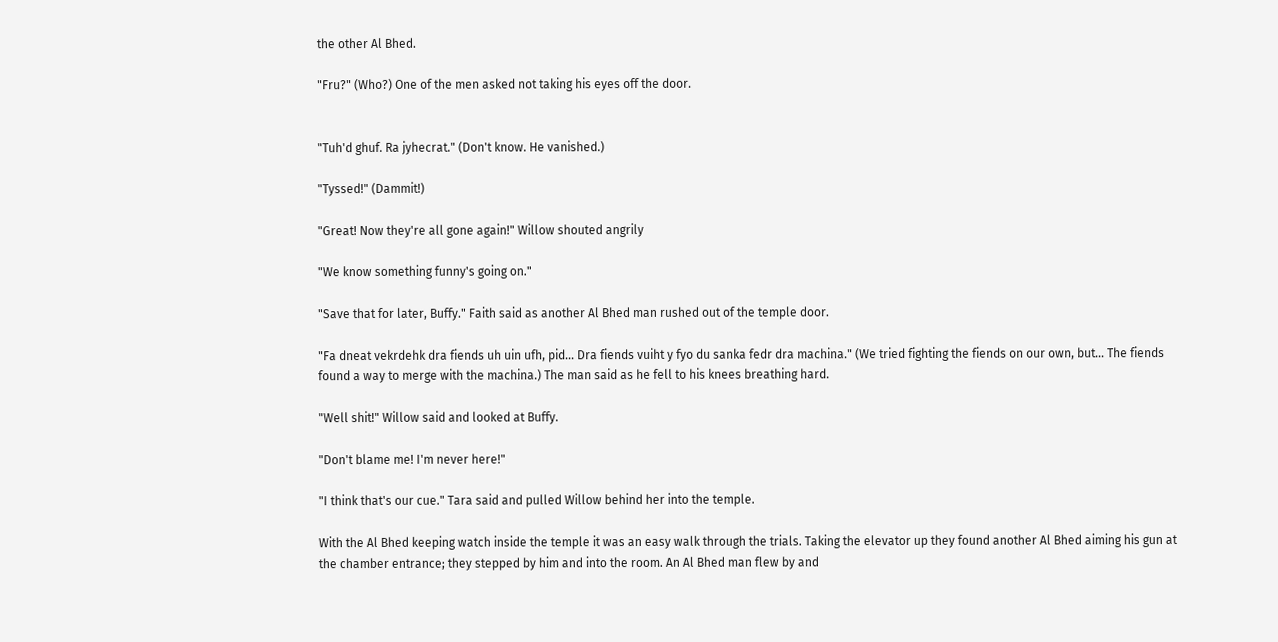the other Al Bhed.

"Fru?" (Who?) One of the men asked not taking his eyes off the door.


"Tuh'd ghuf. Ra jyhecrat." (Don't know. He vanished.)

"Tyssed!" (Dammit!)

"Great! Now they're all gone again!" Willow shouted angrily

"We know something funny's going on."

"Save that for later, Buffy." Faith said as another Al Bhed man rushed out of the temple door.

"Fa dneat vekrdehk dra fiends uh uin ufh, pid... Dra fiends vuiht y fyo du sanka fedr dra machina." (We tried fighting the fiends on our own, but... The fiends found a way to merge with the machina.) The man said as he fell to his knees breathing hard.

"Well shit!" Willow said and looked at Buffy.

"Don't blame me! I'm never here!"

"I think that's our cue." Tara said and pulled Willow behind her into the temple.

With the Al Bhed keeping watch inside the temple it was an easy walk through the trials. Taking the elevator up they found another Al Bhed aiming his gun at the chamber entrance; they stepped by him and into the room. An Al Bhed man flew by and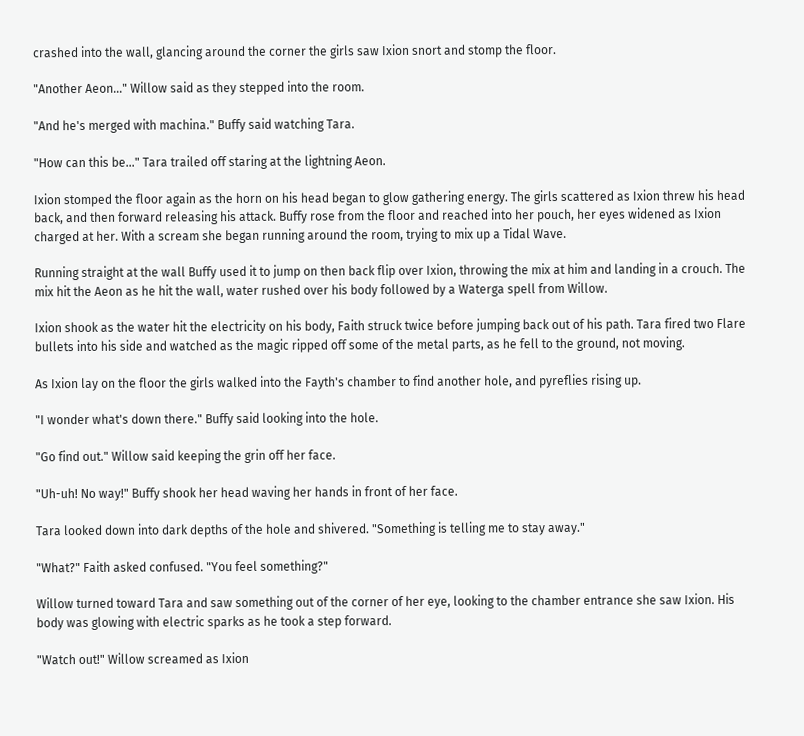crashed into the wall, glancing around the corner the girls saw Ixion snort and stomp the floor.

"Another Aeon..." Willow said as they stepped into the room.

"And he's merged with machina." Buffy said watching Tara.

"How can this be..." Tara trailed off staring at the lightning Aeon.

Ixion stomped the floor again as the horn on his head began to glow gathering energy. The girls scattered as Ixion threw his head back, and then forward releasing his attack. Buffy rose from the floor and reached into her pouch, her eyes widened as Ixion charged at her. With a scream she began running around the room, trying to mix up a Tidal Wave.

Running straight at the wall Buffy used it to jump on then back flip over Ixion, throwing the mix at him and landing in a crouch. The mix hit the Aeon as he hit the wall, water rushed over his body followed by a Waterga spell from Willow.

Ixion shook as the water hit the electricity on his body, Faith struck twice before jumping back out of his path. Tara fired two Flare bullets into his side and watched as the magic ripped off some of the metal parts, as he fell to the ground, not moving.

As Ixion lay on the floor the girls walked into the Fayth's chamber to find another hole, and pyreflies rising up.

"I wonder what's down there." Buffy said looking into the hole.

"Go find out." Willow said keeping the grin off her face.

"Uh-uh! No way!" Buffy shook her head waving her hands in front of her face.

Tara looked down into dark depths of the hole and shivered. "Something is telling me to stay away."

"What?" Faith asked confused. "You feel something?"

Willow turned toward Tara and saw something out of the corner of her eye, looking to the chamber entrance she saw Ixion. His body was glowing with electric sparks as he took a step forward.

"Watch out!" Willow screamed as Ixion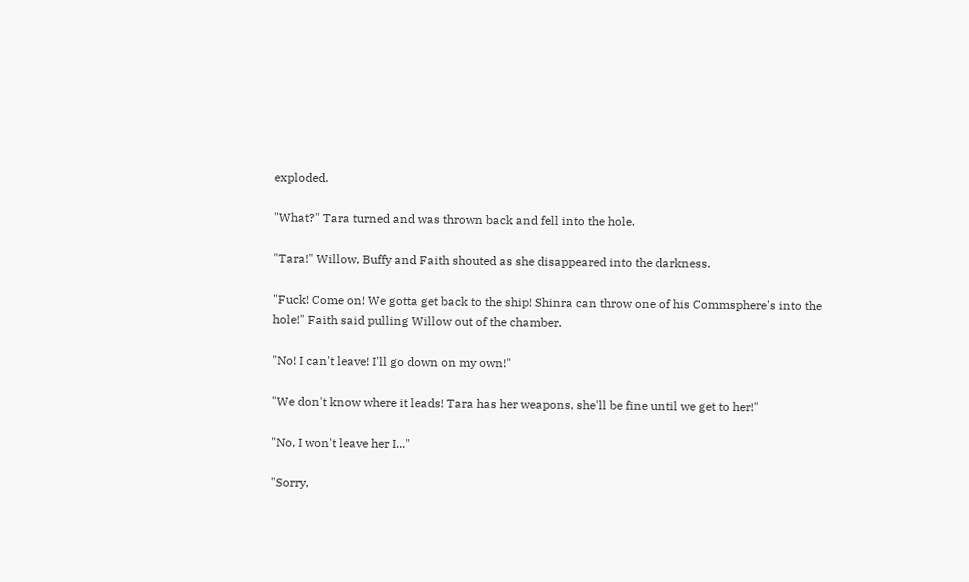exploded.

"What?" Tara turned and was thrown back and fell into the hole.

"Tara!" Willow, Buffy and Faith shouted as she disappeared into the darkness.

"Fuck! Come on! We gotta get back to the ship! Shinra can throw one of his Commsphere's into the hole!" Faith said pulling Willow out of the chamber.

"No! I can't leave! I'll go down on my own!"

"We don't know where it leads! Tara has her weapons, she'll be fine until we get to her!"

"No, I won't leave her I..."

"Sorry,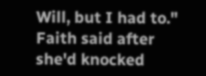Will, but I had to." Faith said after she'd knocked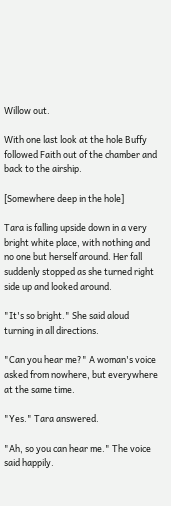Willow out.

With one last look at the hole Buffy followed Faith out of the chamber and back to the airship.

[Somewhere deep in the hole]

Tara is falling upside down in a very bright white place, with nothing and no one but herself around. Her fall suddenly stopped as she turned right side up and looked around.

"It's so bright." She said aloud turning in all directions.

"Can you hear me?" A woman's voice asked from nowhere, but everywhere at the same time.

"Yes." Tara answered.

"Ah, so you can hear me." The voice said happily.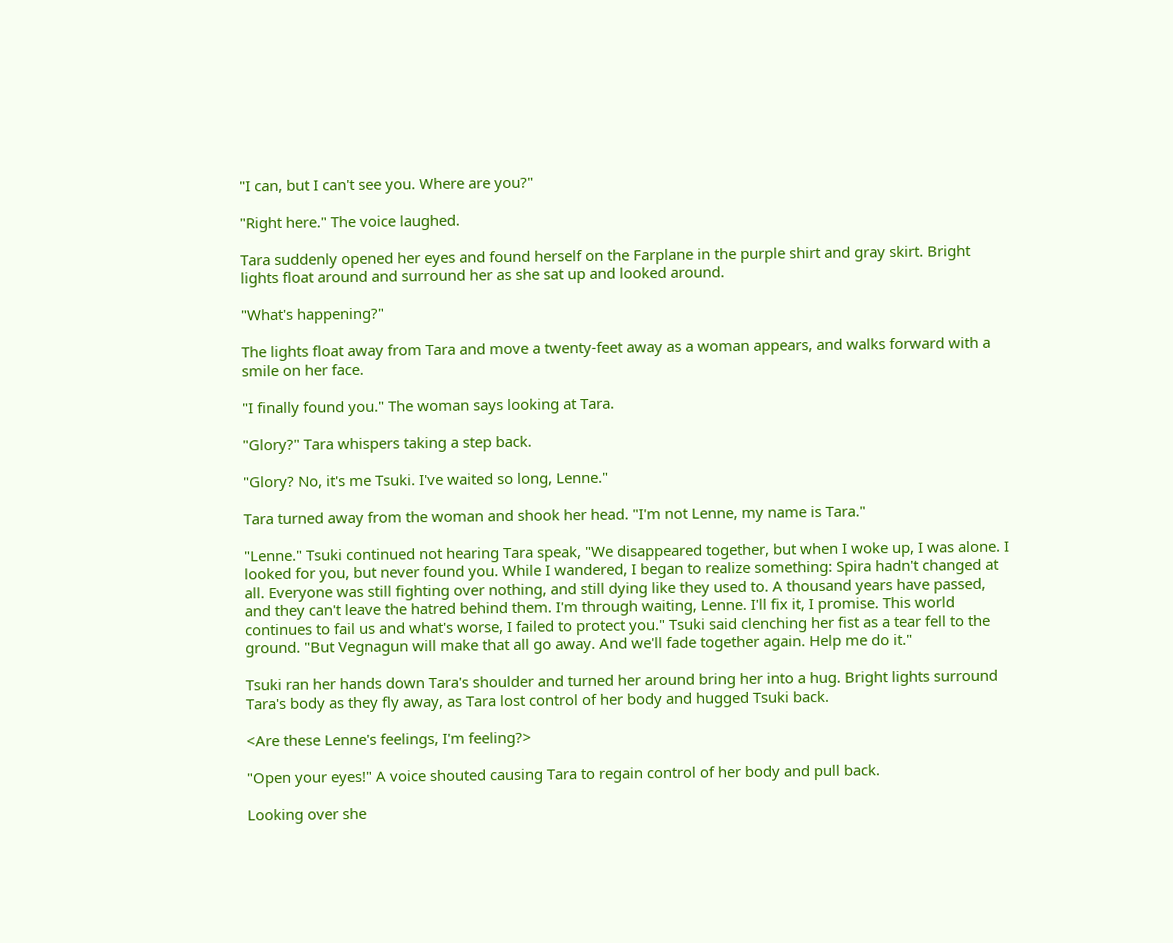"I can, but I can't see you. Where are you?"

"Right here." The voice laughed.

Tara suddenly opened her eyes and found herself on the Farplane in the purple shirt and gray skirt. Bright lights float around and surround her as she sat up and looked around.

"What's happening?"

The lights float away from Tara and move a twenty-feet away as a woman appears, and walks forward with a smile on her face.

"I finally found you." The woman says looking at Tara.

"Glory?" Tara whispers taking a step back.

"Glory? No, it's me Tsuki. I've waited so long, Lenne."

Tara turned away from the woman and shook her head. "I'm not Lenne, my name is Tara."

"Lenne." Tsuki continued not hearing Tara speak, "We disappeared together, but when I woke up, I was alone. I looked for you, but never found you. While I wandered, I began to realize something: Spira hadn't changed at all. Everyone was still fighting over nothing, and still dying like they used to. A thousand years have passed, and they can't leave the hatred behind them. I'm through waiting, Lenne. I'll fix it, I promise. This world continues to fail us and what's worse, I failed to protect you." Tsuki said clenching her fist as a tear fell to the ground. "But Vegnagun will make that all go away. And we'll fade together again. Help me do it."

Tsuki ran her hands down Tara's shoulder and turned her around bring her into a hug. Bright lights surround Tara's body as they fly away, as Tara lost control of her body and hugged Tsuki back.

<Are these Lenne's feelings, I'm feeling?>

"Open your eyes!" A voice shouted causing Tara to regain control of her body and pull back.

Looking over she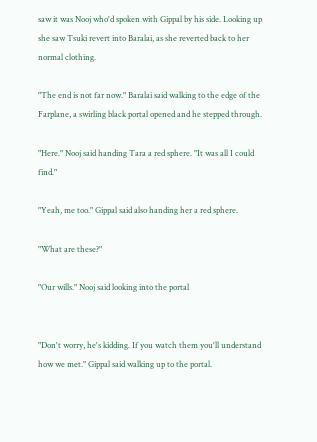saw it was Nooj who'd spoken with Gippal by his side. Looking up she saw Tsuki revert into Baralai, as she reverted back to her normal clothing.

"The end is not far now." Baralai said walking to the edge of the Farplane, a swirling black portal opened and he stepped through.

"Here." Nooj said handing Tara a red sphere. "It was all I could find."

"Yeah, me too." Gippal said also handing her a red sphere.

"What are these?"

"Our wills." Nooj said looking into the portal


"Don't worry, he's kidding. If you watch them you'll understand how we met." Gippal said walking up to the portal.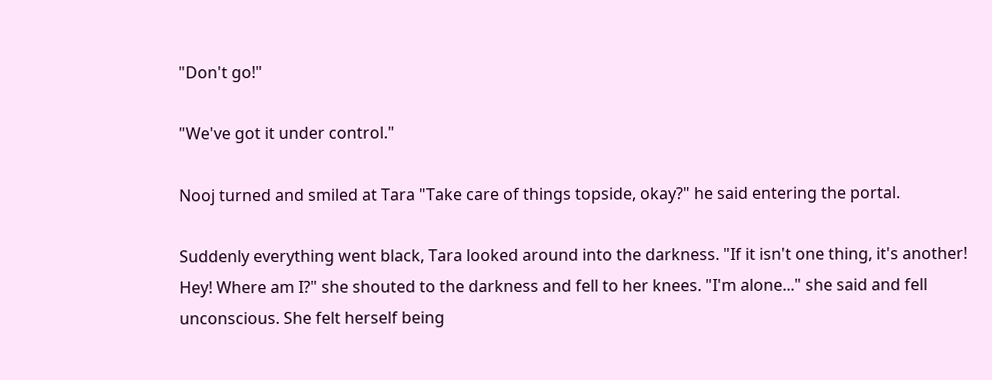"Don't go!"

"We've got it under control."

Nooj turned and smiled at Tara "Take care of things topside, okay?" he said entering the portal.

Suddenly everything went black, Tara looked around into the darkness. "If it isn't one thing, it's another! Hey! Where am I?" she shouted to the darkness and fell to her knees. "I'm alone..." she said and fell unconscious. She felt herself being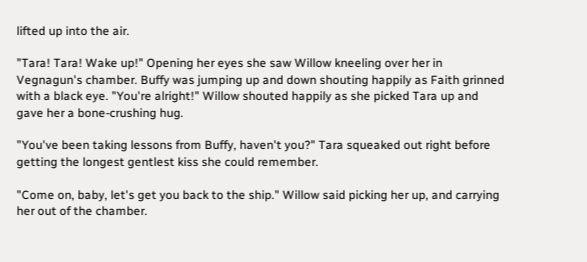lifted up into the air.

"Tara! Tara! Wake up!" Opening her eyes she saw Willow kneeling over her in Vegnagun's chamber. Buffy was jumping up and down shouting happily as Faith grinned with a black eye. "You're alright!" Willow shouted happily as she picked Tara up and gave her a bone-crushing hug.

"You've been taking lessons from Buffy, haven't you?" Tara squeaked out right before getting the longest gentlest kiss she could remember.

"Come on, baby, let's get you back to the ship." Willow said picking her up, and carrying her out of the chamber.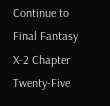Continue to Final Fantasy X-2 Chapter Twenty-Five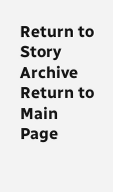Return to Story Archive
Return to Main Page